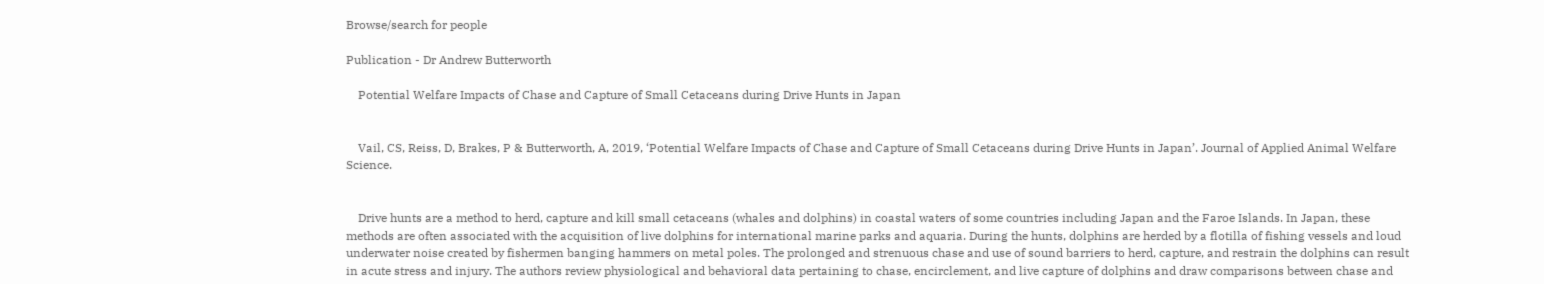Browse/search for people

Publication - Dr Andrew Butterworth

    Potential Welfare Impacts of Chase and Capture of Small Cetaceans during Drive Hunts in Japan


    Vail, CS, Reiss, D, Brakes, P & Butterworth, A, 2019, ‘Potential Welfare Impacts of Chase and Capture of Small Cetaceans during Drive Hunts in Japan’. Journal of Applied Animal Welfare Science.


    Drive hunts are a method to herd, capture and kill small cetaceans (whales and dolphins) in coastal waters of some countries including Japan and the Faroe Islands. In Japan, these methods are often associated with the acquisition of live dolphins for international marine parks and aquaria. During the hunts, dolphins are herded by a flotilla of fishing vessels and loud underwater noise created by fishermen banging hammers on metal poles. The prolonged and strenuous chase and use of sound barriers to herd, capture, and restrain the dolphins can result in acute stress and injury. The authors review physiological and behavioral data pertaining to chase, encirclement, and live capture of dolphins and draw comparisons between chase and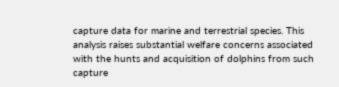capture data for marine and terrestrial species. This analysis raises substantial welfare concerns associated with the hunts and acquisition of dolphins from such capture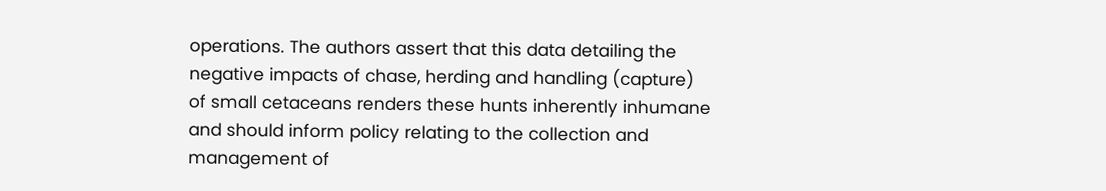operations. The authors assert that this data detailing the negative impacts of chase, herding and handling (capture) of small cetaceans renders these hunts inherently inhumane and should inform policy relating to the collection and management of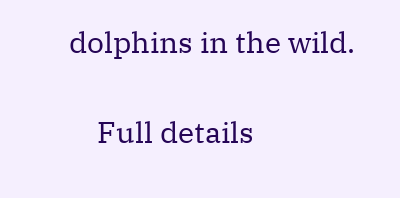dolphins in the wild.

    Full details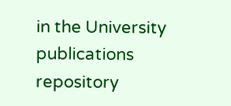in the University publications repository